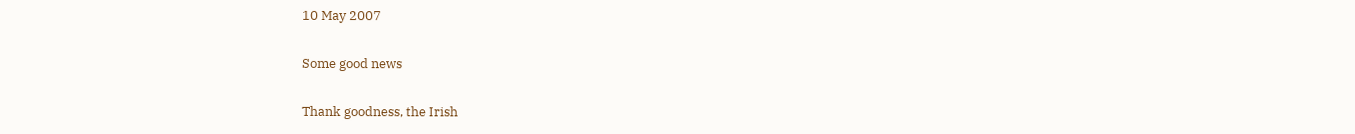10 May 2007

Some good news

Thank goodness, the Irish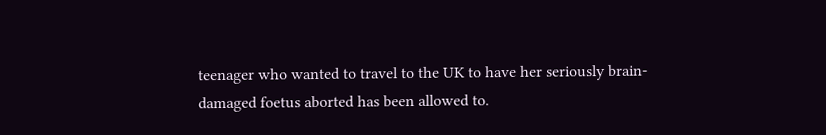teenager who wanted to travel to the UK to have her seriously brain-damaged foetus aborted has been allowed to.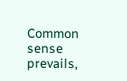Common sense prevails,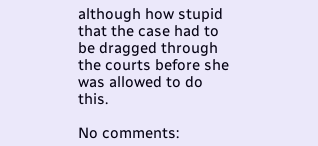although how stupid that the case had to be dragged through the courts before she was allowed to do this.

No comments: